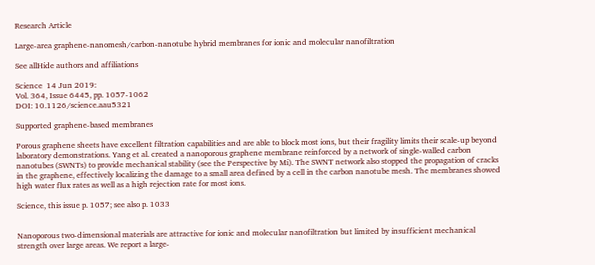Research Article

Large-area graphene-nanomesh/carbon-nanotube hybrid membranes for ionic and molecular nanofiltration

See allHide authors and affiliations

Science  14 Jun 2019:
Vol. 364, Issue 6445, pp. 1057-1062
DOI: 10.1126/science.aau5321

Supported graphene-based membranes

Porous graphene sheets have excellent filtration capabilities and are able to block most ions, but their fragility limits their scale-up beyond laboratory demonstrations. Yang et al. created a nanoporous graphene membrane reinforced by a network of single-walled carbon nanotubes (SWNTs) to provide mechanical stability (see the Perspective by Mi). The SWNT network also stopped the propagation of cracks in the graphene, effectively localizing the damage to a small area defined by a cell in the carbon nanotube mesh. The membranes showed high water flux rates as well as a high rejection rate for most ions.

Science, this issue p. 1057; see also p. 1033


Nanoporous two-dimensional materials are attractive for ionic and molecular nanofiltration but limited by insufficient mechanical strength over large areas. We report a large-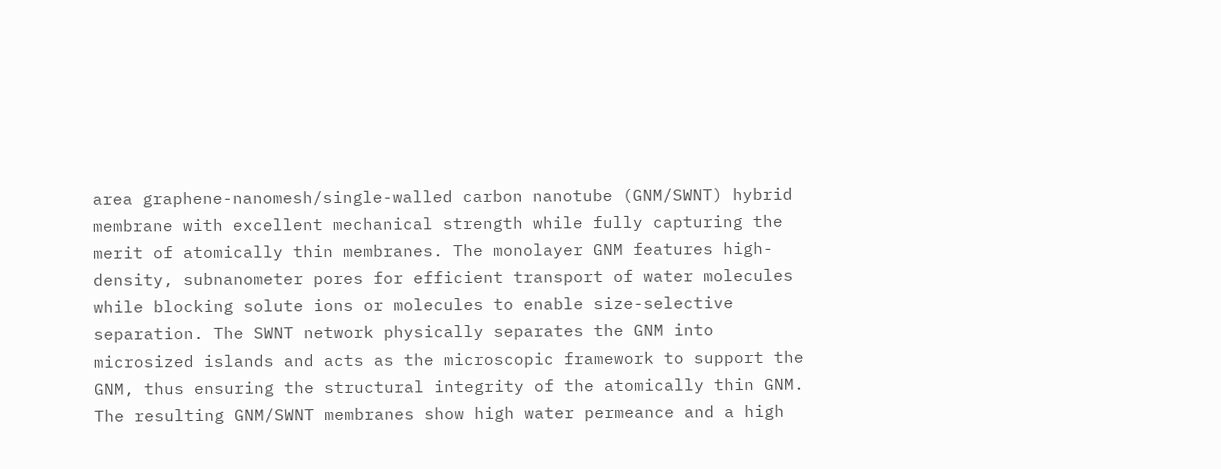area graphene-nanomesh/single-walled carbon nanotube (GNM/SWNT) hybrid membrane with excellent mechanical strength while fully capturing the merit of atomically thin membranes. The monolayer GNM features high-density, subnanometer pores for efficient transport of water molecules while blocking solute ions or molecules to enable size-selective separation. The SWNT network physically separates the GNM into microsized islands and acts as the microscopic framework to support the GNM, thus ensuring the structural integrity of the atomically thin GNM. The resulting GNM/SWNT membranes show high water permeance and a high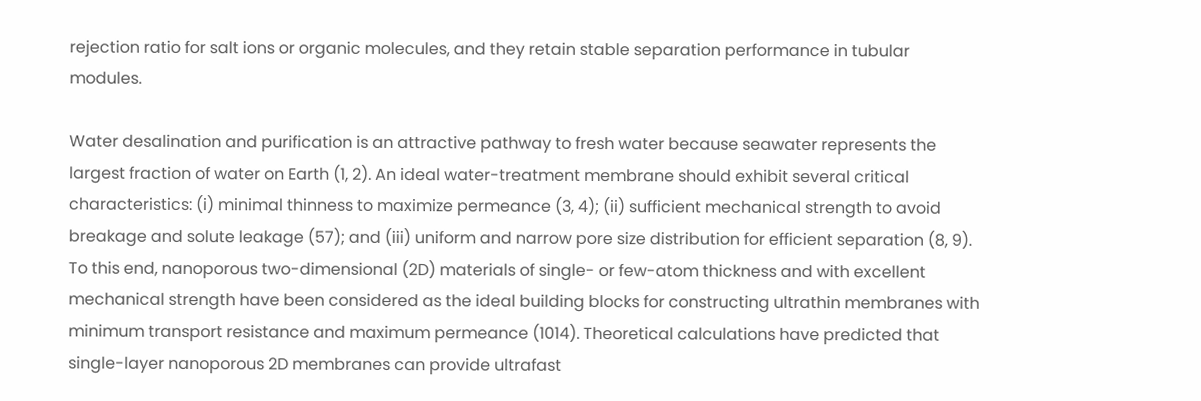rejection ratio for salt ions or organic molecules, and they retain stable separation performance in tubular modules.

Water desalination and purification is an attractive pathway to fresh water because seawater represents the largest fraction of water on Earth (1, 2). An ideal water-treatment membrane should exhibit several critical characteristics: (i) minimal thinness to maximize permeance (3, 4); (ii) sufficient mechanical strength to avoid breakage and solute leakage (57); and (iii) uniform and narrow pore size distribution for efficient separation (8, 9). To this end, nanoporous two-dimensional (2D) materials of single- or few-atom thickness and with excellent mechanical strength have been considered as the ideal building blocks for constructing ultrathin membranes with minimum transport resistance and maximum permeance (1014). Theoretical calculations have predicted that single-layer nanoporous 2D membranes can provide ultrafast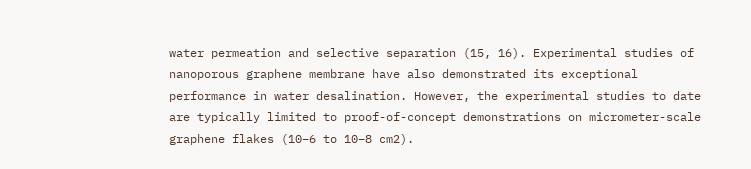water permeation and selective separation (15, 16). Experimental studies of nanoporous graphene membrane have also demonstrated its exceptional performance in water desalination. However, the experimental studies to date are typically limited to proof-of-concept demonstrations on micrometer-scale graphene flakes (10−6 to 10−8 cm2).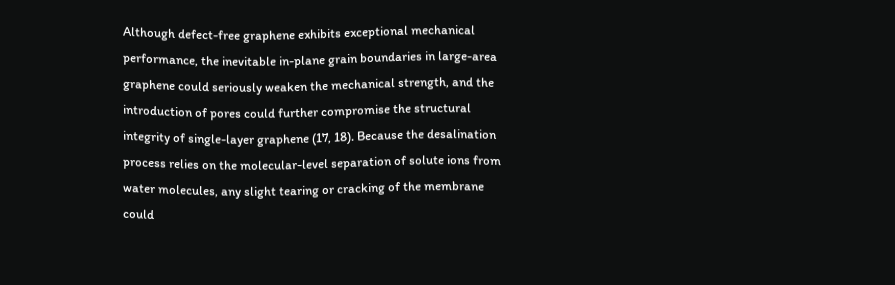Although defect-free graphene exhibits exceptional mechanical performance, the inevitable in-plane grain boundaries in large-area graphene could seriously weaken the mechanical strength, and the introduction of pores could further compromise the structural integrity of single-layer graphene (17, 18). Because the desalination process relies on the molecular-level separation of solute ions from water molecules, any slight tearing or cracking of the membrane could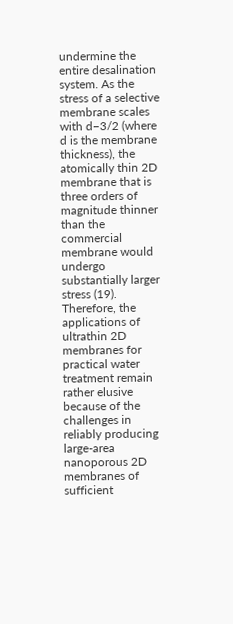undermine the entire desalination system. As the stress of a selective membrane scales with d−3/2 (where d is the membrane thickness), the atomically thin 2D membrane that is three orders of magnitude thinner than the commercial membrane would undergo substantially larger stress (19). Therefore, the applications of ultrathin 2D membranes for practical water treatment remain rather elusive because of the challenges in reliably producing large-area nanoporous 2D membranes of sufficient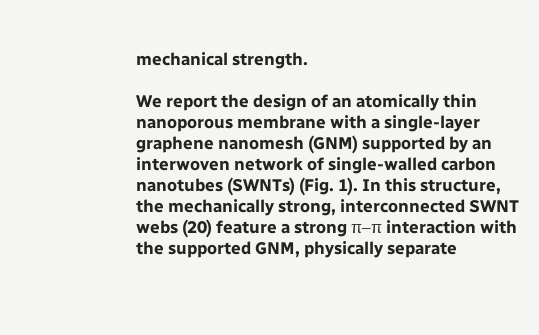mechanical strength.

We report the design of an atomically thin nanoporous membrane with a single-layer graphene nanomesh (GNM) supported by an interwoven network of single-walled carbon nanotubes (SWNTs) (Fig. 1). In this structure, the mechanically strong, interconnected SWNT webs (20) feature a strong π–π interaction with the supported GNM, physically separate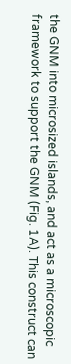the GNM into microsized islands, and act as a microscopic framework to support the GNM (Fig. 1A). This construct can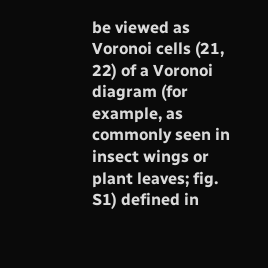be viewed as Voronoi cells (21, 22) of a Voronoi diagram (for example, as commonly seen in insect wings or plant leaves; fig. S1) defined in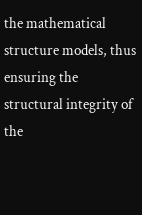the mathematical structure models, thus ensuring the structural integrity of the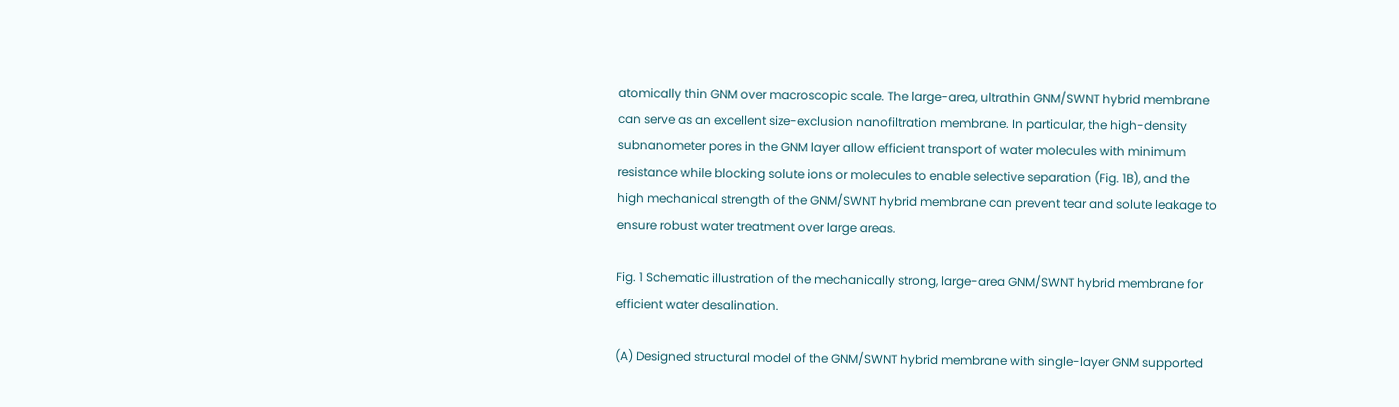atomically thin GNM over macroscopic scale. The large-area, ultrathin GNM/SWNT hybrid membrane can serve as an excellent size-exclusion nanofiltration membrane. In particular, the high-density subnanometer pores in the GNM layer allow efficient transport of water molecules with minimum resistance while blocking solute ions or molecules to enable selective separation (Fig. 1B), and the high mechanical strength of the GNM/SWNT hybrid membrane can prevent tear and solute leakage to ensure robust water treatment over large areas.

Fig. 1 Schematic illustration of the mechanically strong, large-area GNM/SWNT hybrid membrane for efficient water desalination.

(A) Designed structural model of the GNM/SWNT hybrid membrane with single-layer GNM supported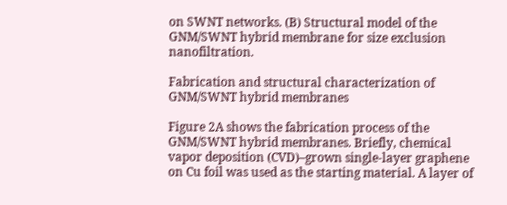on SWNT networks. (B) Structural model of the GNM/SWNT hybrid membrane for size exclusion nanofiltration.

Fabrication and structural characterization of GNM/SWNT hybrid membranes

Figure 2A shows the fabrication process of the GNM/SWNT hybrid membranes. Briefly, chemical vapor deposition (CVD)–grown single-layer graphene on Cu foil was used as the starting material. A layer of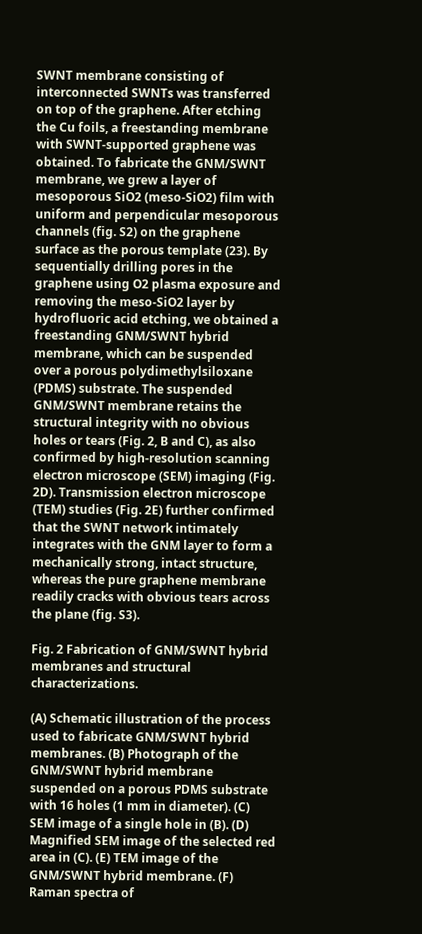SWNT membrane consisting of interconnected SWNTs was transferred on top of the graphene. After etching the Cu foils, a freestanding membrane with SWNT-supported graphene was obtained. To fabricate the GNM/SWNT membrane, we grew a layer of mesoporous SiO2 (meso-SiO2) film with uniform and perpendicular mesoporous channels (fig. S2) on the graphene surface as the porous template (23). By sequentially drilling pores in the graphene using O2 plasma exposure and removing the meso-SiO2 layer by hydrofluoric acid etching, we obtained a freestanding GNM/SWNT hybrid membrane, which can be suspended over a porous polydimethylsiloxane (PDMS) substrate. The suspended GNM/SWNT membrane retains the structural integrity with no obvious holes or tears (Fig. 2, B and C), as also confirmed by high-resolution scanning electron microscope (SEM) imaging (Fig. 2D). Transmission electron microscope (TEM) studies (Fig. 2E) further confirmed that the SWNT network intimately integrates with the GNM layer to form a mechanically strong, intact structure, whereas the pure graphene membrane readily cracks with obvious tears across the plane (fig. S3).

Fig. 2 Fabrication of GNM/SWNT hybrid membranes and structural characterizations.

(A) Schematic illustration of the process used to fabricate GNM/SWNT hybrid membranes. (B) Photograph of the GNM/SWNT hybrid membrane suspended on a porous PDMS substrate with 16 holes (1 mm in diameter). (C) SEM image of a single hole in (B). (D) Magnified SEM image of the selected red area in (C). (E) TEM image of the GNM/SWNT hybrid membrane. (F) Raman spectra of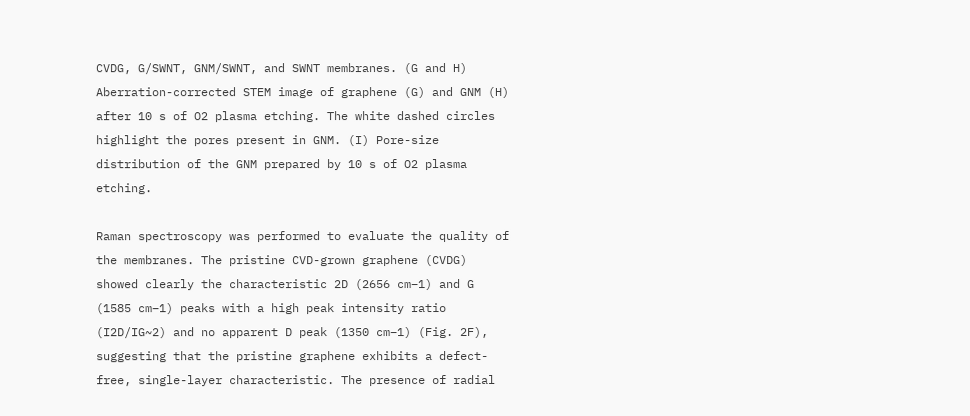CVDG, G/SWNT, GNM/SWNT, and SWNT membranes. (G and H) Aberration-corrected STEM image of graphene (G) and GNM (H) after 10 s of O2 plasma etching. The white dashed circles highlight the pores present in GNM. (I) Pore-size distribution of the GNM prepared by 10 s of O2 plasma etching.

Raman spectroscopy was performed to evaluate the quality of the membranes. The pristine CVD-grown graphene (CVDG) showed clearly the characteristic 2D (2656 cm−1) and G (1585 cm−1) peaks with a high peak intensity ratio (I2D/IG~2) and no apparent D peak (1350 cm−1) (Fig. 2F), suggesting that the pristine graphene exhibits a defect-free, single-layer characteristic. The presence of radial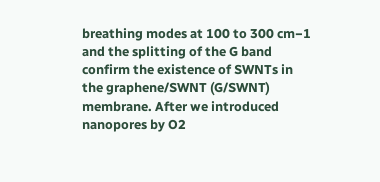breathing modes at 100 to 300 cm−1 and the splitting of the G band confirm the existence of SWNTs in the graphene/SWNT (G/SWNT) membrane. After we introduced nanopores by O2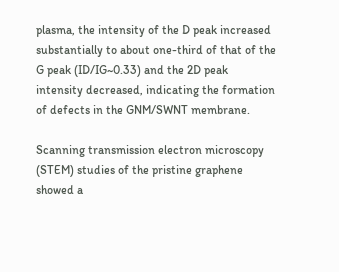plasma, the intensity of the D peak increased substantially to about one-third of that of the G peak (ID/IG~0.33) and the 2D peak intensity decreased, indicating the formation of defects in the GNM/SWNT membrane.

Scanning transmission electron microscopy (STEM) studies of the pristine graphene showed a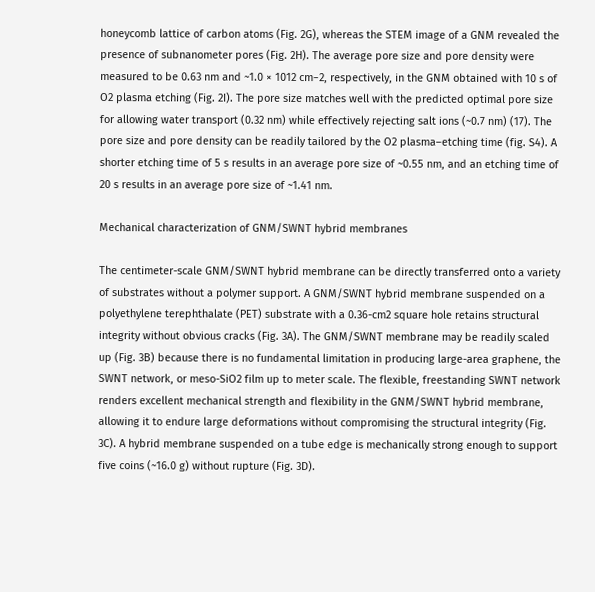honeycomb lattice of carbon atoms (Fig. 2G), whereas the STEM image of a GNM revealed the presence of subnanometer pores (Fig. 2H). The average pore size and pore density were measured to be 0.63 nm and ~1.0 × 1012 cm−2, respectively, in the GNM obtained with 10 s of O2 plasma etching (Fig. 2I). The pore size matches well with the predicted optimal pore size for allowing water transport (0.32 nm) while effectively rejecting salt ions (~0.7 nm) (17). The pore size and pore density can be readily tailored by the O2 plasma–etching time (fig. S4). A shorter etching time of 5 s results in an average pore size of ~0.55 nm, and an etching time of 20 s results in an average pore size of ~1.41 nm.

Mechanical characterization of GNM/SWNT hybrid membranes

The centimeter-scale GNM/SWNT hybrid membrane can be directly transferred onto a variety of substrates without a polymer support. A GNM/SWNT hybrid membrane suspended on a polyethylene terephthalate (PET) substrate with a 0.36-cm2 square hole retains structural integrity without obvious cracks (Fig. 3A). The GNM/SWNT membrane may be readily scaled up (Fig. 3B) because there is no fundamental limitation in producing large-area graphene, the SWNT network, or meso-SiO2 film up to meter scale. The flexible, freestanding SWNT network renders excellent mechanical strength and flexibility in the GNM/SWNT hybrid membrane, allowing it to endure large deformations without compromising the structural integrity (Fig. 3C). A hybrid membrane suspended on a tube edge is mechanically strong enough to support five coins (~16.0 g) without rupture (Fig. 3D).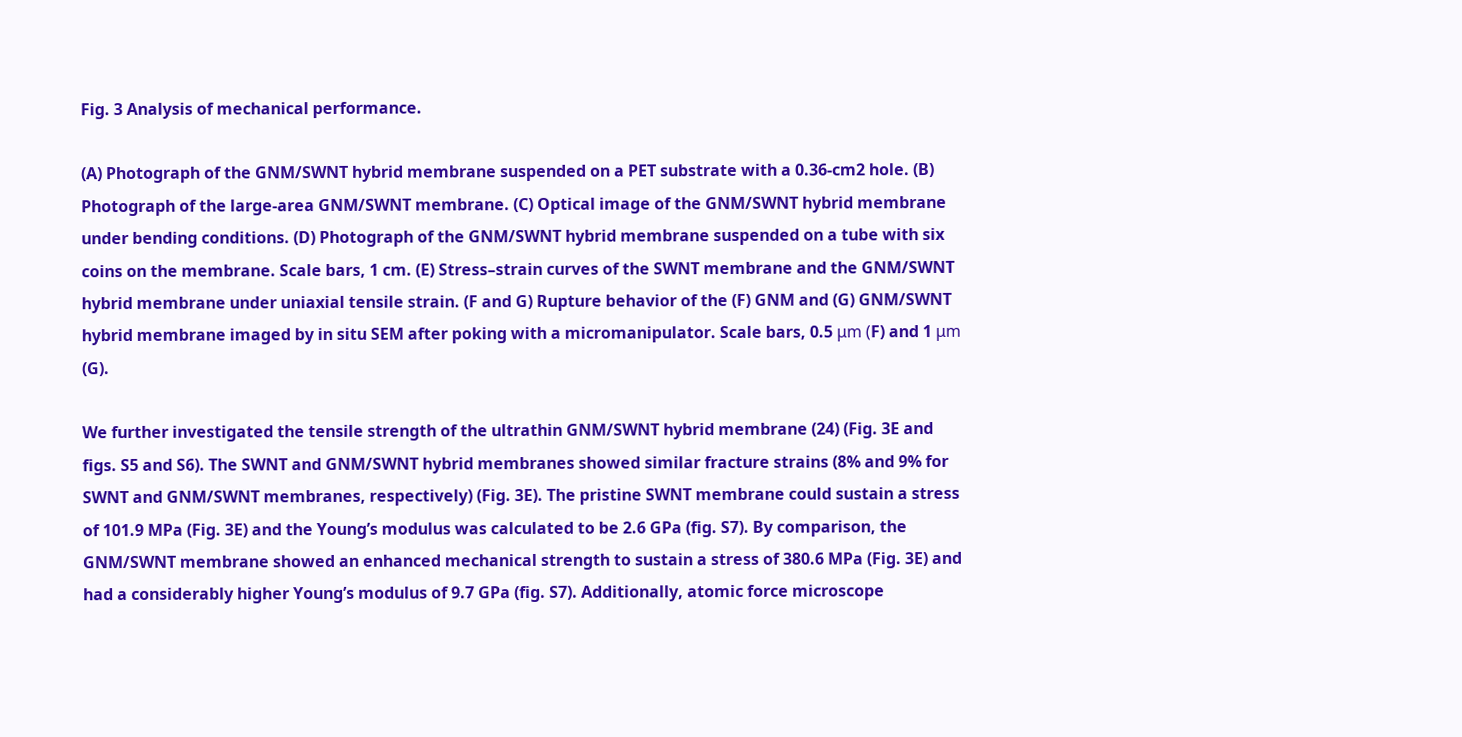Fig. 3 Analysis of mechanical performance.

(A) Photograph of the GNM/SWNT hybrid membrane suspended on a PET substrate with a 0.36-cm2 hole. (B) Photograph of the large-area GNM/SWNT membrane. (C) Optical image of the GNM/SWNT hybrid membrane under bending conditions. (D) Photograph of the GNM/SWNT hybrid membrane suspended on a tube with six coins on the membrane. Scale bars, 1 cm. (E) Stress–strain curves of the SWNT membrane and the GNM/SWNT hybrid membrane under uniaxial tensile strain. (F and G) Rupture behavior of the (F) GNM and (G) GNM/SWNT hybrid membrane imaged by in situ SEM after poking with a micromanipulator. Scale bars, 0.5 μm (F) and 1 μm (G).

We further investigated the tensile strength of the ultrathin GNM/SWNT hybrid membrane (24) (Fig. 3E and figs. S5 and S6). The SWNT and GNM/SWNT hybrid membranes showed similar fracture strains (8% and 9% for SWNT and GNM/SWNT membranes, respectively) (Fig. 3E). The pristine SWNT membrane could sustain a stress of 101.9 MPa (Fig. 3E) and the Young’s modulus was calculated to be 2.6 GPa (fig. S7). By comparison, the GNM/SWNT membrane showed an enhanced mechanical strength to sustain a stress of 380.6 MPa (Fig. 3E) and had a considerably higher Young’s modulus of 9.7 GPa (fig. S7). Additionally, atomic force microscope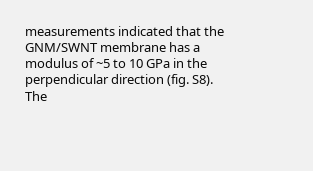measurements indicated that the GNM/SWNT membrane has a modulus of ~5 to 10 GPa in the perpendicular direction (fig. S8). The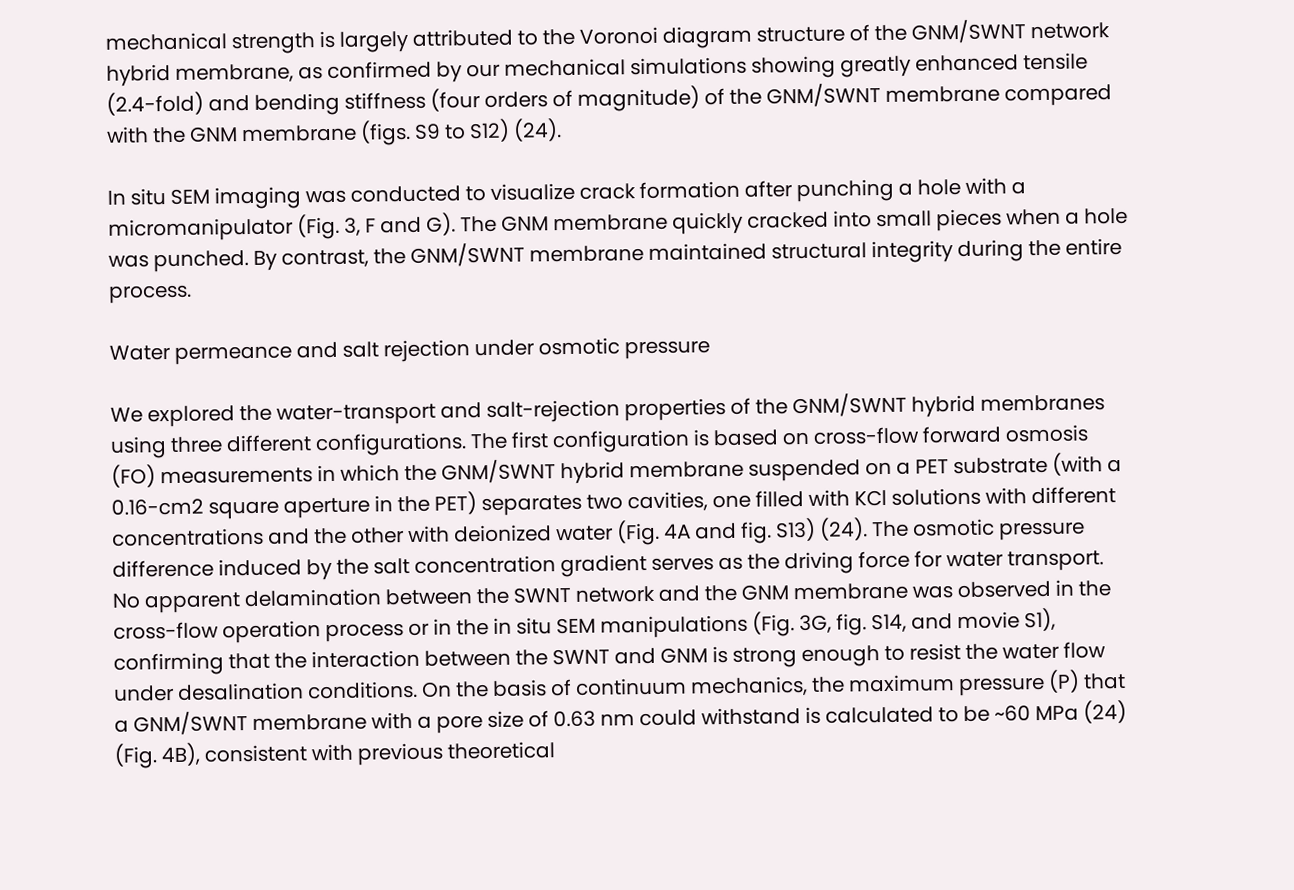mechanical strength is largely attributed to the Voronoi diagram structure of the GNM/SWNT network hybrid membrane, as confirmed by our mechanical simulations showing greatly enhanced tensile (2.4-fold) and bending stiffness (four orders of magnitude) of the GNM/SWNT membrane compared with the GNM membrane (figs. S9 to S12) (24).

In situ SEM imaging was conducted to visualize crack formation after punching a hole with a micromanipulator (Fig. 3, F and G). The GNM membrane quickly cracked into small pieces when a hole was punched. By contrast, the GNM/SWNT membrane maintained structural integrity during the entire process.

Water permeance and salt rejection under osmotic pressure

We explored the water-transport and salt-rejection properties of the GNM/SWNT hybrid membranes using three different configurations. The first configuration is based on cross-flow forward osmosis (FO) measurements in which the GNM/SWNT hybrid membrane suspended on a PET substrate (with a 0.16-cm2 square aperture in the PET) separates two cavities, one filled with KCl solutions with different concentrations and the other with deionized water (Fig. 4A and fig. S13) (24). The osmotic pressure difference induced by the salt concentration gradient serves as the driving force for water transport. No apparent delamination between the SWNT network and the GNM membrane was observed in the cross-flow operation process or in the in situ SEM manipulations (Fig. 3G, fig. S14, and movie S1), confirming that the interaction between the SWNT and GNM is strong enough to resist the water flow under desalination conditions. On the basis of continuum mechanics, the maximum pressure (P) that a GNM/SWNT membrane with a pore size of 0.63 nm could withstand is calculated to be ~60 MPa (24) (Fig. 4B), consistent with previous theoretical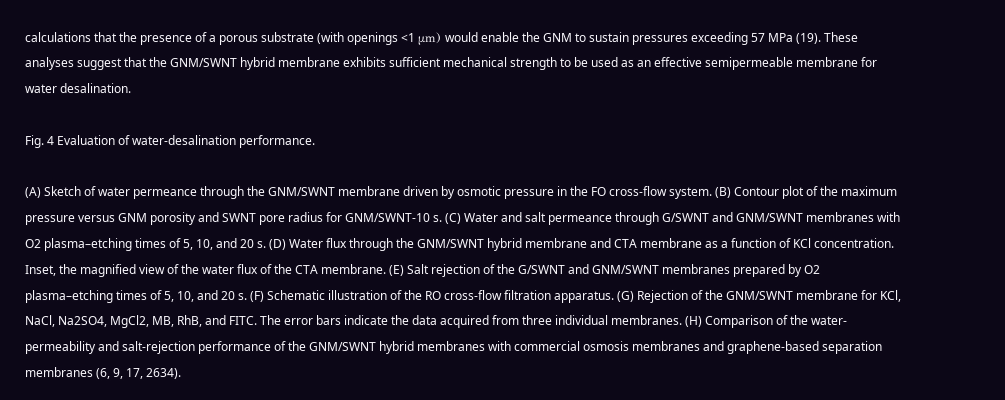calculations that the presence of a porous substrate (with openings <1 μm) would enable the GNM to sustain pressures exceeding 57 MPa (19). These analyses suggest that the GNM/SWNT hybrid membrane exhibits sufficient mechanical strength to be used as an effective semipermeable membrane for water desalination.

Fig. 4 Evaluation of water-desalination performance.

(A) Sketch of water permeance through the GNM/SWNT membrane driven by osmotic pressure in the FO cross-flow system. (B) Contour plot of the maximum pressure versus GNM porosity and SWNT pore radius for GNM/SWNT-10 s. (C) Water and salt permeance through G/SWNT and GNM/SWNT membranes with O2 plasma–etching times of 5, 10, and 20 s. (D) Water flux through the GNM/SWNT hybrid membrane and CTA membrane as a function of KCl concentration. Inset, the magnified view of the water flux of the CTA membrane. (E) Salt rejection of the G/SWNT and GNM/SWNT membranes prepared by O2 plasma–etching times of 5, 10, and 20 s. (F) Schematic illustration of the RO cross-flow filtration apparatus. (G) Rejection of the GNM/SWNT membrane for KCl, NaCl, Na2SO4, MgCl2, MB, RhB, and FITC. The error bars indicate the data acquired from three individual membranes. (H) Comparison of the water-permeability and salt-rejection performance of the GNM/SWNT hybrid membranes with commercial osmosis membranes and graphene-based separation membranes (6, 9, 17, 2634).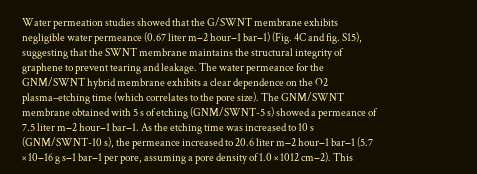Water permeation studies showed that the G/SWNT membrane exhibits negligible water permeance (0.67 liter m−2 hour−1 bar−1) (Fig. 4C and fig. S15), suggesting that the SWNT membrane maintains the structural integrity of graphene to prevent tearing and leakage. The water permeance for the GNM/SWNT hybrid membrane exhibits a clear dependence on the O2 plasma–etching time (which correlates to the pore size). The GNM/SWNT membrane obtained with 5 s of etching (GNM/SWNT-5 s) showed a permeance of 7.5 liter m−2 hour−1 bar−1. As the etching time was increased to 10 s (GNM/SWNT-10 s), the permeance increased to 20.6 liter m−2 hour−1 bar−1 (5.7 × 10−16 g s−1 bar−1 per pore, assuming a pore density of 1.0 × 1012 cm−2). This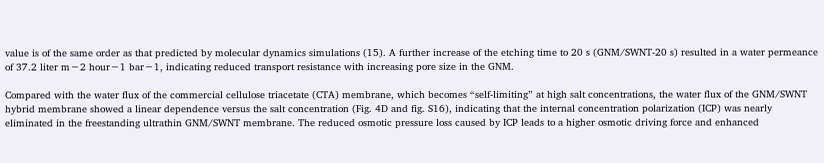value is of the same order as that predicted by molecular dynamics simulations (15). A further increase of the etching time to 20 s (GNM/SWNT-20 s) resulted in a water permeance of 37.2 liter m−2 hour−1 bar−1, indicating reduced transport resistance with increasing pore size in the GNM.

Compared with the water flux of the commercial cellulose triacetate (CTA) membrane, which becomes “self-limiting” at high salt concentrations, the water flux of the GNM/SWNT hybrid membrane showed a linear dependence versus the salt concentration (Fig. 4D and fig. S16), indicating that the internal concentration polarization (ICP) was nearly eliminated in the freestanding ultrathin GNM/SWNT membrane. The reduced osmotic pressure loss caused by ICP leads to a higher osmotic driving force and enhanced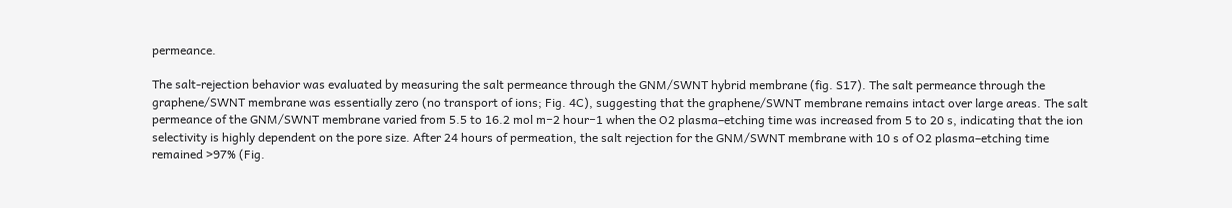permeance.

The salt-rejection behavior was evaluated by measuring the salt permeance through the GNM/SWNT hybrid membrane (fig. S17). The salt permeance through the graphene/SWNT membrane was essentially zero (no transport of ions; Fig. 4C), suggesting that the graphene/SWNT membrane remains intact over large areas. The salt permeance of the GNM/SWNT membrane varied from 5.5 to 16.2 mol m−2 hour−1 when the O2 plasma–etching time was increased from 5 to 20 s, indicating that the ion selectivity is highly dependent on the pore size. After 24 hours of permeation, the salt rejection for the GNM/SWNT membrane with 10 s of O2 plasma–etching time remained >97% (Fig.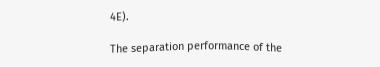4E).

The separation performance of the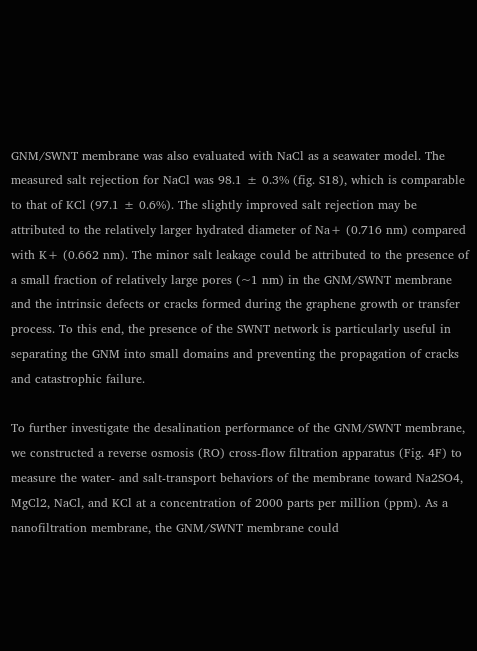GNM/SWNT membrane was also evaluated with NaCl as a seawater model. The measured salt rejection for NaCl was 98.1 ± 0.3% (fig. S18), which is comparable to that of KCl (97.1 ± 0.6%). The slightly improved salt rejection may be attributed to the relatively larger hydrated diameter of Na+ (0.716 nm) compared with K+ (0.662 nm). The minor salt leakage could be attributed to the presence of a small fraction of relatively large pores (~1 nm) in the GNM/SWNT membrane and the intrinsic defects or cracks formed during the graphene growth or transfer process. To this end, the presence of the SWNT network is particularly useful in separating the GNM into small domains and preventing the propagation of cracks and catastrophic failure.

To further investigate the desalination performance of the GNM/SWNT membrane, we constructed a reverse osmosis (RO) cross-flow filtration apparatus (Fig. 4F) to measure the water- and salt-transport behaviors of the membrane toward Na2SO4, MgCl2, NaCl, and KCl at a concentration of 2000 parts per million (ppm). As a nanofiltration membrane, the GNM/SWNT membrane could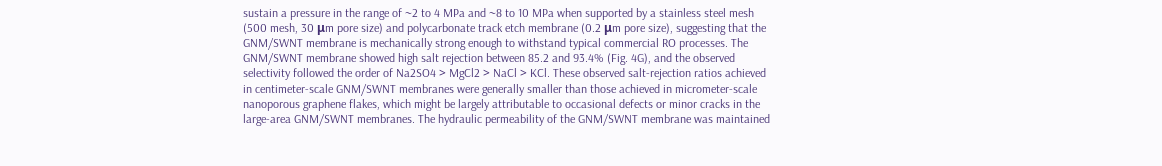sustain a pressure in the range of ~2 to 4 MPa and ~8 to 10 MPa when supported by a stainless steel mesh (500 mesh, 30 μm pore size) and polycarbonate track etch membrane (0.2 μm pore size), suggesting that the GNM/SWNT membrane is mechanically strong enough to withstand typical commercial RO processes. The GNM/SWNT membrane showed high salt rejection between 85.2 and 93.4% (Fig. 4G), and the observed selectivity followed the order of Na2SO4 > MgCl2 > NaCl > KCl. These observed salt-rejection ratios achieved in centimeter-scale GNM/SWNT membranes were generally smaller than those achieved in micrometer-scale nanoporous graphene flakes, which might be largely attributable to occasional defects or minor cracks in the large-area GNM/SWNT membranes. The hydraulic permeability of the GNM/SWNT membrane was maintained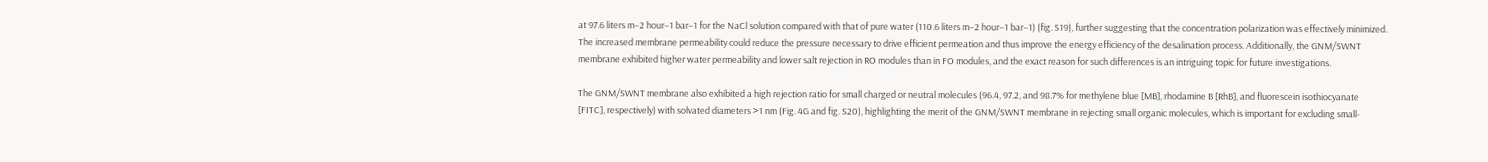at 97.6 liters m−2 hour−1 bar−1 for the NaCl solution compared with that of pure water (110.6 liters m−2 hour−1 bar−1) (fig. S19), further suggesting that the concentration polarization was effectively minimized. The increased membrane permeability could reduce the pressure necessary to drive efficient permeation and thus improve the energy efficiency of the desalination process. Additionally, the GNM/SWNT membrane exhibited higher water permeability and lower salt rejection in RO modules than in FO modules, and the exact reason for such differences is an intriguing topic for future investigations.

The GNM/SWNT membrane also exhibited a high rejection ratio for small charged or neutral molecules (96.4, 97.2, and 98.7% for methylene blue [MB], rhodamine B [RhB], and fluorescein isothiocyanate [FITC], respectively) with solvated diameters >1 nm (Fig. 4G and fig. S20), highlighting the merit of the GNM/SWNT membrane in rejecting small organic molecules, which is important for excluding small-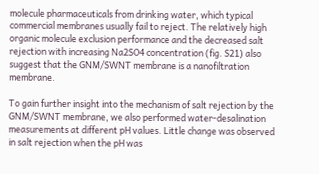molecule pharmaceuticals from drinking water, which typical commercial membranes usually fail to reject. The relatively high organic molecule exclusion performance and the decreased salt rejection with increasing Na2SO4 concentration (fig. S21) also suggest that the GNM/SWNT membrane is a nanofiltration membrane.

To gain further insight into the mechanism of salt rejection by the GNM/SWNT membrane, we also performed water-desalination measurements at different pH values. Little change was observed in salt rejection when the pH was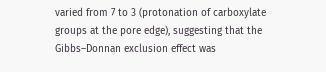varied from 7 to 3 (protonation of carboxylate groups at the pore edge), suggesting that the Gibbs–Donnan exclusion effect was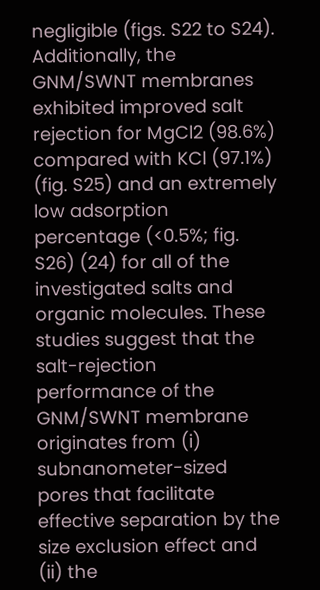negligible (figs. S22 to S24). Additionally, the GNM/SWNT membranes exhibited improved salt rejection for MgCl2 (98.6%) compared with KCl (97.1%) (fig. S25) and an extremely low adsorption percentage (<0.5%; fig. S26) (24) for all of the investigated salts and organic molecules. These studies suggest that the salt-rejection performance of the GNM/SWNT membrane originates from (i) subnanometer-sized pores that facilitate effective separation by the size exclusion effect and (ii) the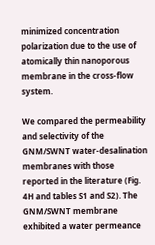minimized concentration polarization due to the use of atomically thin nanoporous membrane in the cross-flow system.

We compared the permeability and selectivity of the GNM/SWNT water-desalination membranes with those reported in the literature (Fig. 4H and tables S1 and S2). The GNM/SWNT membrane exhibited a water permeance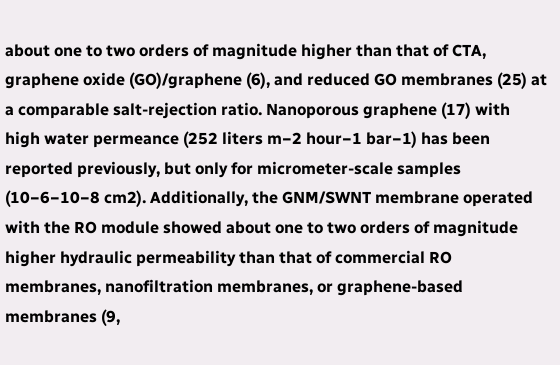about one to two orders of magnitude higher than that of CTA, graphene oxide (GO)/graphene (6), and reduced GO membranes (25) at a comparable salt-rejection ratio. Nanoporous graphene (17) with high water permeance (252 liters m−2 hour−1 bar−1) has been reported previously, but only for micrometer-scale samples (10−6−10−8 cm2). Additionally, the GNM/SWNT membrane operated with the RO module showed about one to two orders of magnitude higher hydraulic permeability than that of commercial RO membranes, nanofiltration membranes, or graphene-based membranes (9,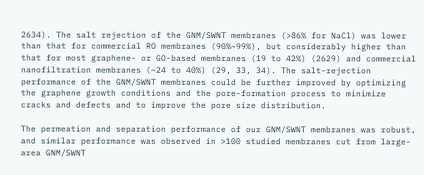2634). The salt rejection of the GNM/SWNT membranes (>86% for NaCl) was lower than that for commercial RO membranes (90%~99%), but considerably higher than that for most graphene- or GO-based membranes (19 to 42%) (2629) and commercial nanofiltration membranes (~24 to 40%) (29, 33, 34). The salt-rejection performance of the GNM/SWNT membranes could be further improved by optimizing the graphene growth conditions and the pore-formation process to minimize cracks and defects and to improve the pore size distribution.

The permeation and separation performance of our GNM/SWNT membranes was robust, and similar performance was observed in >100 studied membranes cut from large-area GNM/SWNT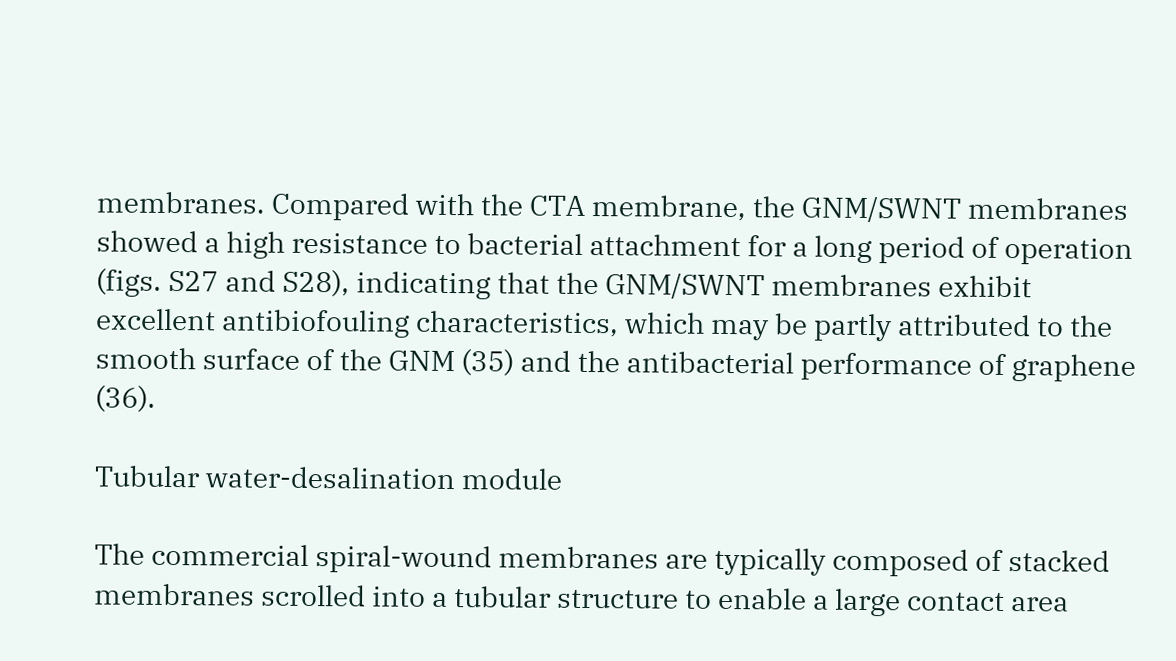membranes. Compared with the CTA membrane, the GNM/SWNT membranes showed a high resistance to bacterial attachment for a long period of operation (figs. S27 and S28), indicating that the GNM/SWNT membranes exhibit excellent antibiofouling characteristics, which may be partly attributed to the smooth surface of the GNM (35) and the antibacterial performance of graphene (36).

Tubular water-desalination module

The commercial spiral-wound membranes are typically composed of stacked membranes scrolled into a tubular structure to enable a large contact area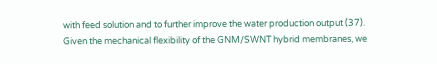with feed solution and to further improve the water production output (37). Given the mechanical flexibility of the GNM/SWNT hybrid membranes, we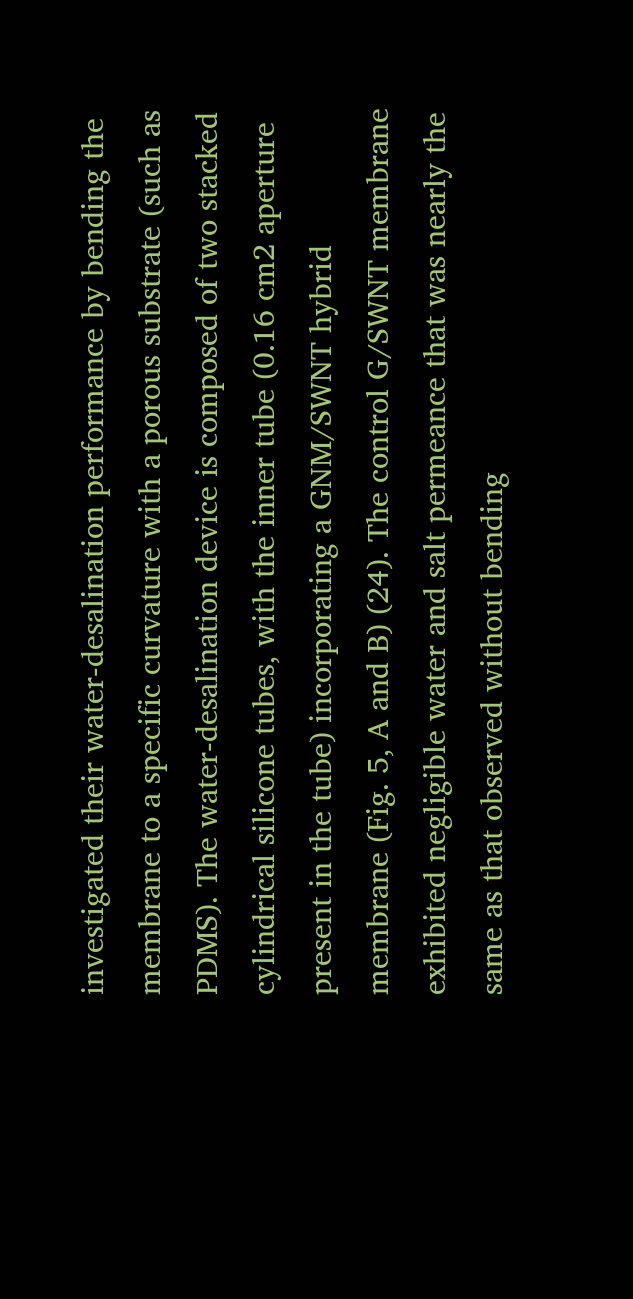investigated their water-desalination performance by bending the membrane to a specific curvature with a porous substrate (such as PDMS). The water-desalination device is composed of two stacked cylindrical silicone tubes, with the inner tube (0.16 cm2 aperture present in the tube) incorporating a GNM/SWNT hybrid membrane (Fig. 5, A and B) (24). The control G/SWNT membrane exhibited negligible water and salt permeance that was nearly the same as that observed without bending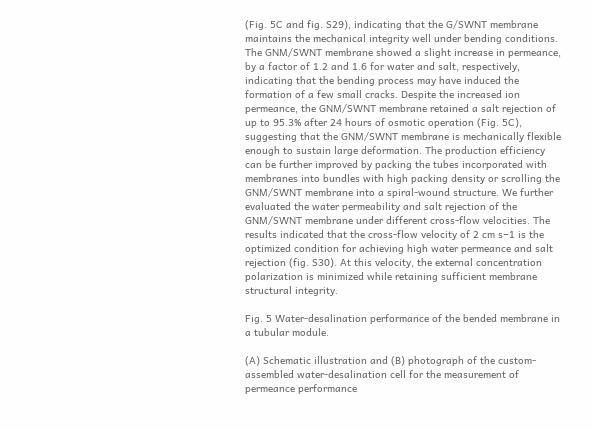(Fig. 5C and fig. S29), indicating that the G/SWNT membrane maintains the mechanical integrity well under bending conditions. The GNM/SWNT membrane showed a slight increase in permeance, by a factor of 1.2 and 1.6 for water and salt, respectively, indicating that the bending process may have induced the formation of a few small cracks. Despite the increased ion permeance, the GNM/SWNT membrane retained a salt rejection of up to 95.3% after 24 hours of osmotic operation (Fig. 5C), suggesting that the GNM/SWNT membrane is mechanically flexible enough to sustain large deformation. The production efficiency can be further improved by packing the tubes incorporated with membranes into bundles with high packing density or scrolling the GNM/SWNT membrane into a spiral-wound structure. We further evaluated the water permeability and salt rejection of the GNM/SWNT membrane under different cross-flow velocities. The results indicated that the cross-flow velocity of 2 cm s−1 is the optimized condition for achieving high water permeance and salt rejection (fig. S30). At this velocity, the external concentration polarization is minimized while retaining sufficient membrane structural integrity.

Fig. 5 Water-desalination performance of the bended membrane in a tubular module.

(A) Schematic illustration and (B) photograph of the custom-assembled water-desalination cell for the measurement of permeance performance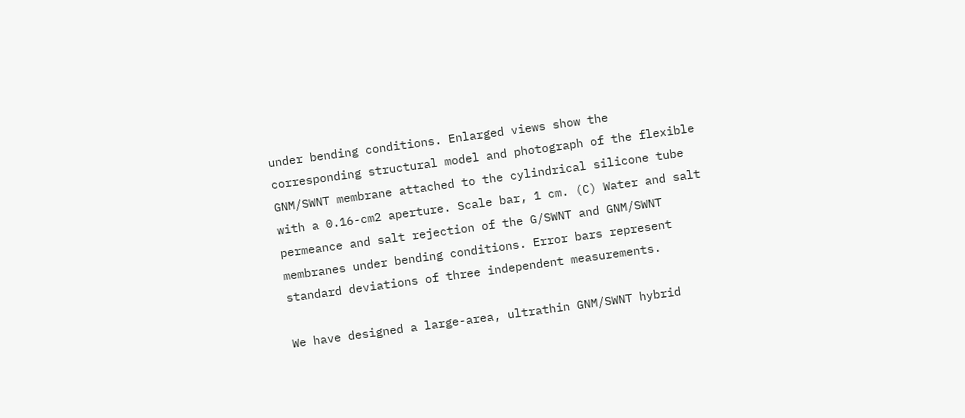under bending conditions. Enlarged views show the corresponding structural model and photograph of the flexible GNM/SWNT membrane attached to the cylindrical silicone tube with a 0.16-cm2 aperture. Scale bar, 1 cm. (C) Water and salt permeance and salt rejection of the G/SWNT and GNM/SWNT membranes under bending conditions. Error bars represent standard deviations of three independent measurements.

We have designed a large-area, ultrathin GNM/SWNT hybrid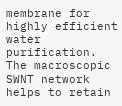membrane for highly efficient water purification. The macroscopic SWNT network helps to retain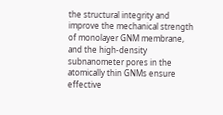the structural integrity and improve the mechanical strength of monolayer GNM membrane, and the high-density subnanometer pores in the atomically thin GNMs ensure effective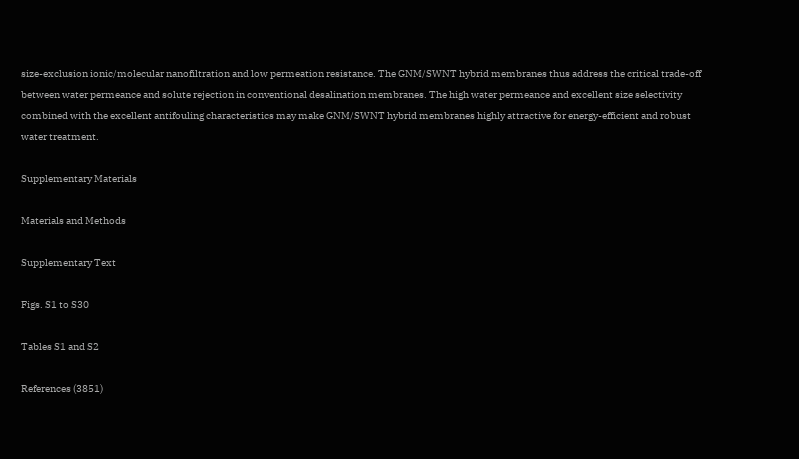size-exclusion ionic/molecular nanofiltration and low permeation resistance. The GNM/SWNT hybrid membranes thus address the critical trade-off between water permeance and solute rejection in conventional desalination membranes. The high water permeance and excellent size selectivity combined with the excellent antifouling characteristics may make GNM/SWNT hybrid membranes highly attractive for energy-efficient and robust water treatment.

Supplementary Materials

Materials and Methods

Supplementary Text

Figs. S1 to S30

Tables S1 and S2

References (3851)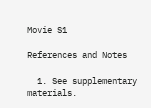Movie S1

References and Notes

  1. See supplementary materials.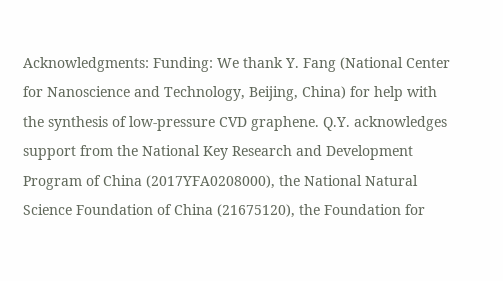Acknowledgments: Funding: We thank Y. Fang (National Center for Nanoscience and Technology, Beijing, China) for help with the synthesis of low-pressure CVD graphene. Q.Y. acknowledges support from the National Key Research and Development Program of China (2017YFA0208000), the National Natural Science Foundation of China (21675120), the Foundation for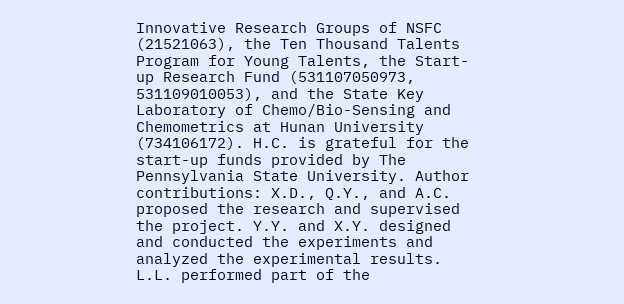Innovative Research Groups of NSFC (21521063), the Ten Thousand Talents Program for Young Talents, the Start-up Research Fund (531107050973, 531109010053), and the State Key Laboratory of Chemo/Bio-Sensing and Chemometrics at Hunan University (734106172). H.C. is grateful for the start-up funds provided by The Pennsylvania State University. Author contributions: X.D., Q.Y., and A.C. proposed the research and supervised the project. Y.Y. and X.Y. designed and conducted the experiments and analyzed the experimental results. L.L. performed part of the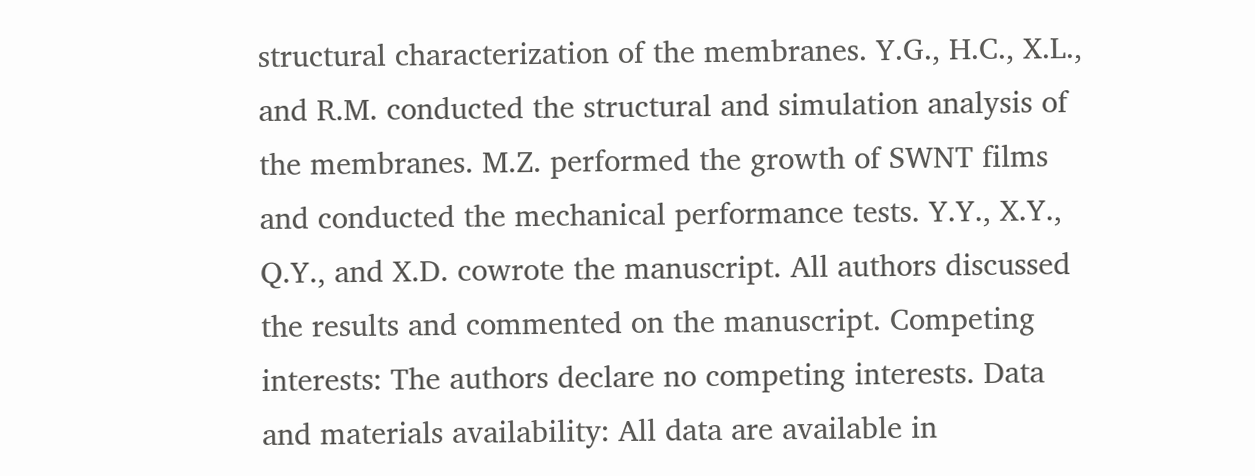structural characterization of the membranes. Y.G., H.C., X.L., and R.M. conducted the structural and simulation analysis of the membranes. M.Z. performed the growth of SWNT films and conducted the mechanical performance tests. Y.Y., X.Y., Q.Y., and X.D. cowrote the manuscript. All authors discussed the results and commented on the manuscript. Competing interests: The authors declare no competing interests. Data and materials availability: All data are available in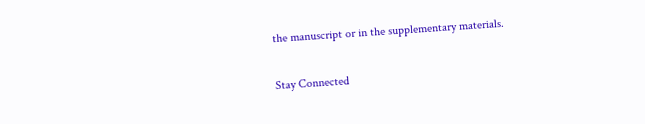the manuscript or in the supplementary materials.

Stay Connected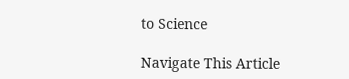to Science

Navigate This Article